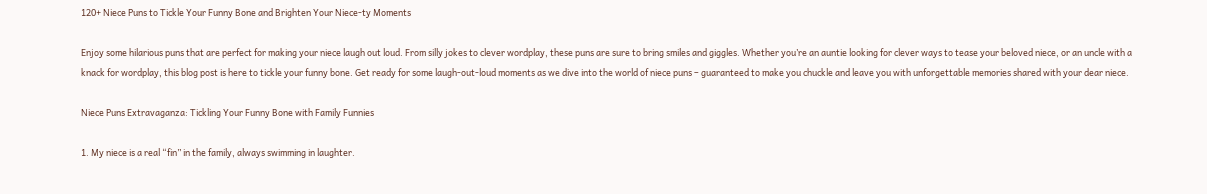120+ Niece Puns to Tickle Your Funny Bone and Brighten Your Niece-ty Moments

Enjoy some hilarious puns that are perfect for making your niece laugh out loud. From silly jokes to clever wordplay, these puns are sure to bring smiles and giggles. Whether you’re an auntie looking for clever ways to tease your beloved niece, or an uncle with a knack for wordplay, this blog post is here to tickle your funny bone. Get ready for some laugh-out-loud moments as we dive into the world of niece puns – guaranteed to make you chuckle and leave you with unforgettable memories shared with your dear niece.

Niece Puns Extravaganza: Tickling Your Funny Bone with Family Funnies

1. My niece is a real “fin” in the family, always swimming in laughter.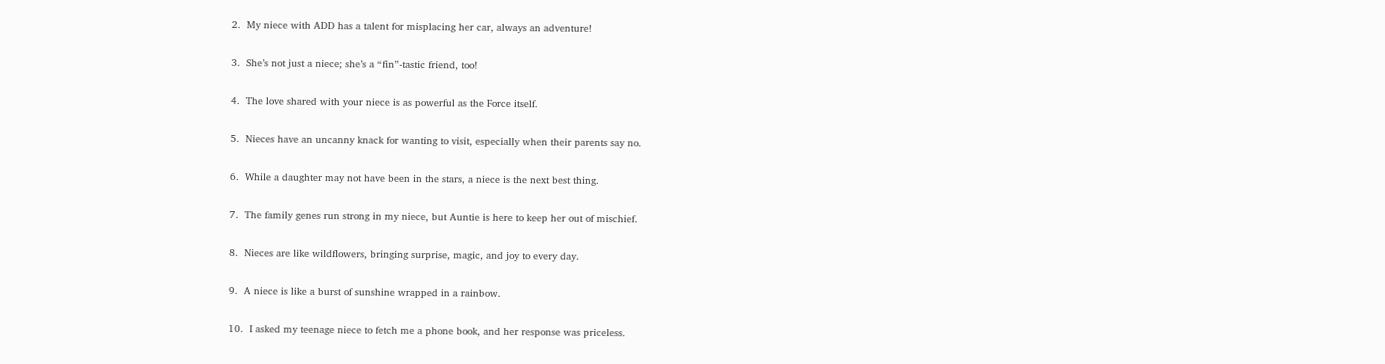2.  My niece with ADD has a talent for misplacing her car, always an adventure!

3.  She’s not just a niece; she’s a “fin”-tastic friend, too!

4.  The love shared with your niece is as powerful as the Force itself.

5.  Nieces have an uncanny knack for wanting to visit, especially when their parents say no.

6.  While a daughter may not have been in the stars, a niece is the next best thing.

7.  The family genes run strong in my niece, but Auntie is here to keep her out of mischief.

8.  Nieces are like wildflowers, bringing surprise, magic, and joy to every day.

9.  A niece is like a burst of sunshine wrapped in a rainbow.

10.  I asked my teenage niece to fetch me a phone book, and her response was priceless.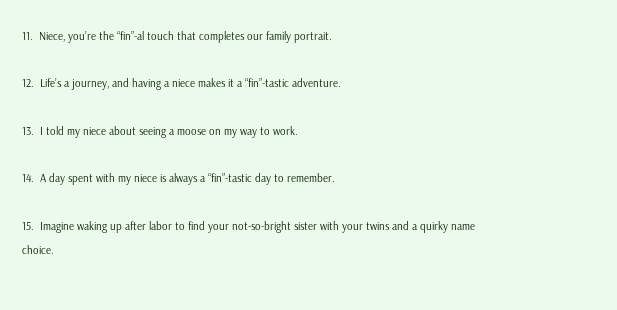11.  Niece, you’re the “fin”-al touch that completes our family portrait.

12.  Life’s a journey, and having a niece makes it a “fin”-tastic adventure.

13.  I told my niece about seeing a moose on my way to work.

14.  A day spent with my niece is always a “fin”-tastic day to remember.

15.  Imagine waking up after labor to find your not-so-bright sister with your twins and a quirky name choice.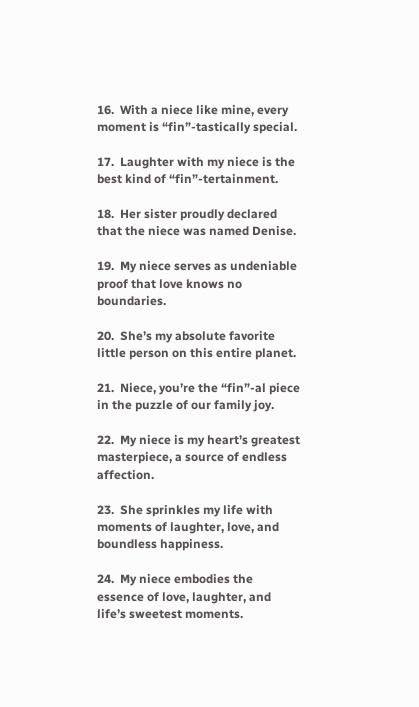16.  With a niece like mine, every moment is “fin”-tastically special.

17.  Laughter with my niece is the best kind of “fin”-tertainment.

18.  Her sister proudly declared that the niece was named Denise.

19.  My niece serves as undeniable proof that love knows no boundaries.

20.  She’s my absolute favorite little person on this entire planet.

21.  Niece, you’re the “fin”-al piece in the puzzle of our family joy.

22.  My niece is my heart’s greatest masterpiece, a source of endless affection.

23.  She sprinkles my life with moments of laughter, love, and boundless happiness.

24.  My niece embodies the essence of love, laughter, and life’s sweetest moments.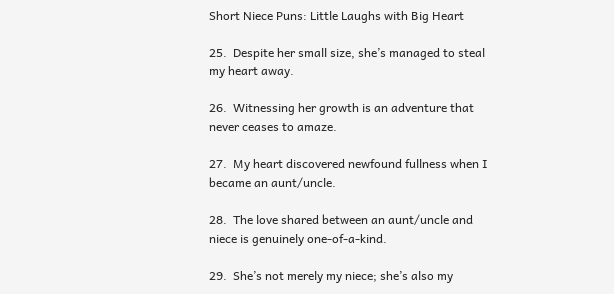Short Niece Puns: Little Laughs with Big Heart

25.  Despite her small size, she’s managed to steal my heart away.

26.  Witnessing her growth is an adventure that never ceases to amaze.

27.  My heart discovered newfound fullness when I became an aunt/uncle.

28.  The love shared between an aunt/uncle and niece is genuinely one-of-a-kind.

29.  She’s not merely my niece; she’s also my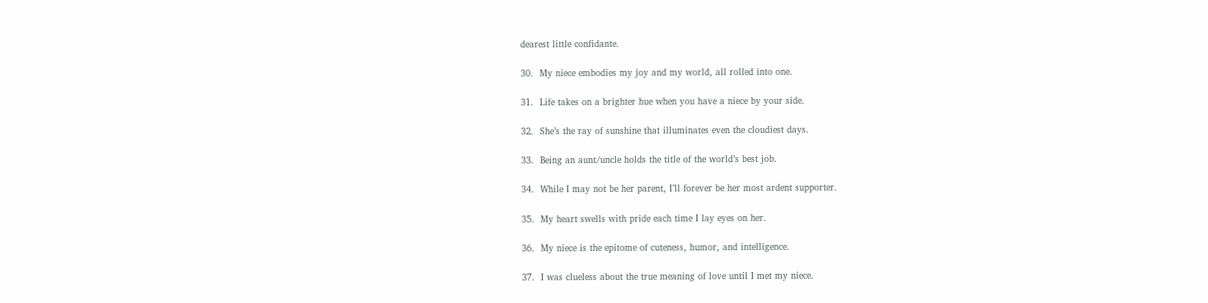dearest little confidante.

30.  My niece embodies my joy and my world, all rolled into one.

31.  Life takes on a brighter hue when you have a niece by your side.

32.  She’s the ray of sunshine that illuminates even the cloudiest days.

33.  Being an aunt/uncle holds the title of the world’s best job.

34.  While I may not be her parent, I’ll forever be her most ardent supporter.

35.  My heart swells with pride each time I lay eyes on her.

36.  My niece is the epitome of cuteness, humor, and intelligence.

37.  I was clueless about the true meaning of love until I met my niece.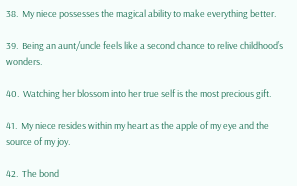38.  My niece possesses the magical ability to make everything better.

39.  Being an aunt/uncle feels like a second chance to relive childhood’s wonders.

40.  Watching her blossom into her true self is the most precious gift.

41.  My niece resides within my heart as the apple of my eye and the source of my joy.

42.  The bond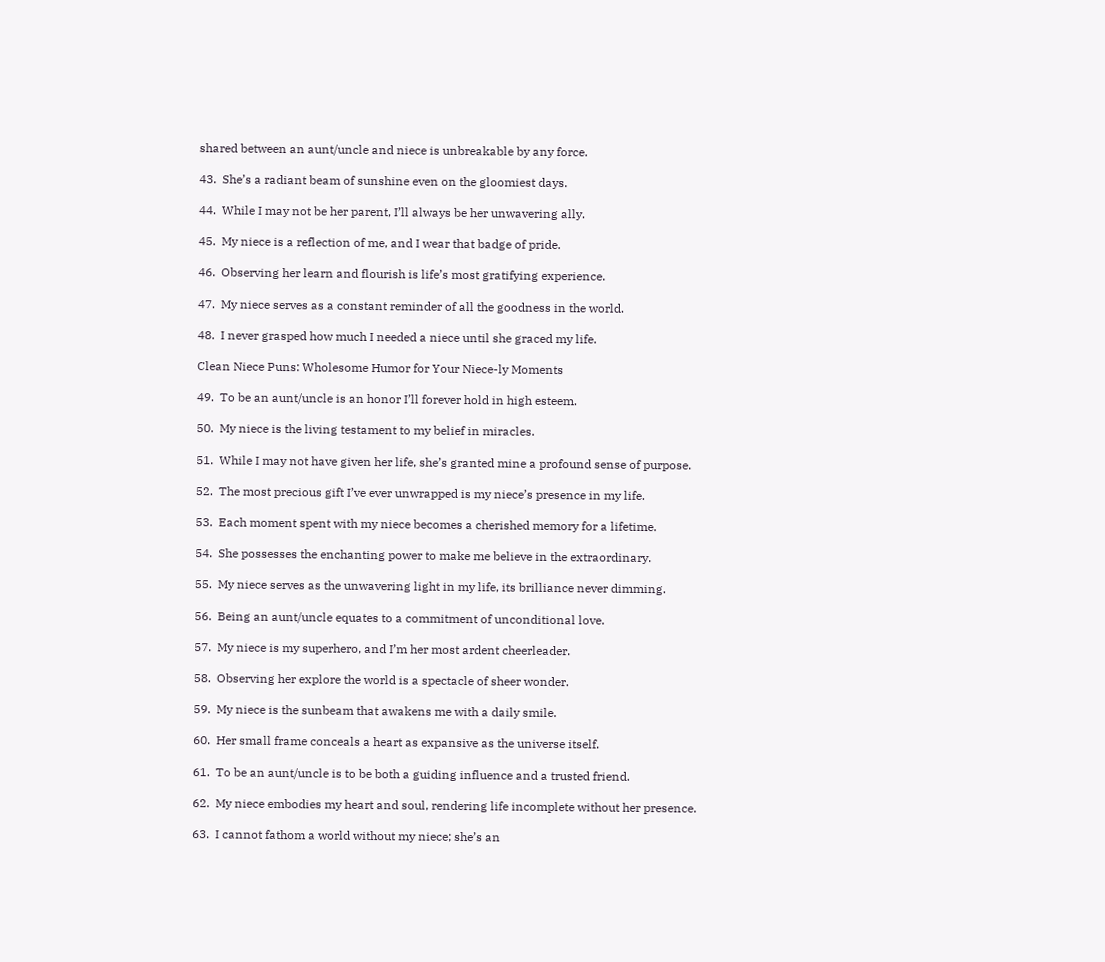shared between an aunt/uncle and niece is unbreakable by any force.

43.  She’s a radiant beam of sunshine even on the gloomiest days.

44.  While I may not be her parent, I’ll always be her unwavering ally.

45.  My niece is a reflection of me, and I wear that badge of pride.

46.  Observing her learn and flourish is life’s most gratifying experience.

47.  My niece serves as a constant reminder of all the goodness in the world.

48.  I never grasped how much I needed a niece until she graced my life.

Clean Niece Puns: Wholesome Humor for Your Niece-ly Moments

49.  To be an aunt/uncle is an honor I’ll forever hold in high esteem.

50.  My niece is the living testament to my belief in miracles.

51.  While I may not have given her life, she’s granted mine a profound sense of purpose.

52.  The most precious gift I’ve ever unwrapped is my niece’s presence in my life.

53.  Each moment spent with my niece becomes a cherished memory for a lifetime.

54.  She possesses the enchanting power to make me believe in the extraordinary.

55.  My niece serves as the unwavering light in my life, its brilliance never dimming.

56.  Being an aunt/uncle equates to a commitment of unconditional love.

57.  My niece is my superhero, and I’m her most ardent cheerleader.

58.  Observing her explore the world is a spectacle of sheer wonder.

59.  My niece is the sunbeam that awakens me with a daily smile.

60.  Her small frame conceals a heart as expansive as the universe itself.

61.  To be an aunt/uncle is to be both a guiding influence and a trusted friend.

62.  My niece embodies my heart and soul, rendering life incomplete without her presence.

63.  I cannot fathom a world without my niece; she’s an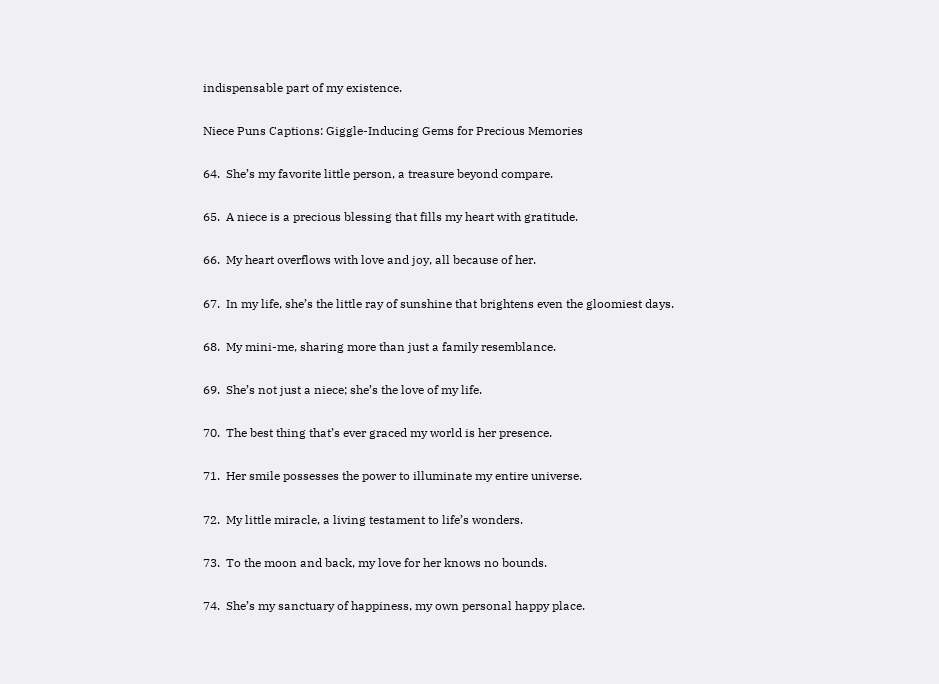indispensable part of my existence.

Niece Puns Captions: Giggle-Inducing Gems for Precious Memories

64.  She’s my favorite little person, a treasure beyond compare.

65.  A niece is a precious blessing that fills my heart with gratitude.

66.  My heart overflows with love and joy, all because of her.

67.  In my life, she’s the little ray of sunshine that brightens even the gloomiest days.

68.  My mini-me, sharing more than just a family resemblance.

69.  She’s not just a niece; she’s the love of my life.

70.  The best thing that’s ever graced my world is her presence.

71.  Her smile possesses the power to illuminate my entire universe.

72.  My little miracle, a living testament to life’s wonders.

73.  To the moon and back, my love for her knows no bounds.

74.  She’s my sanctuary of happiness, my own personal happy place.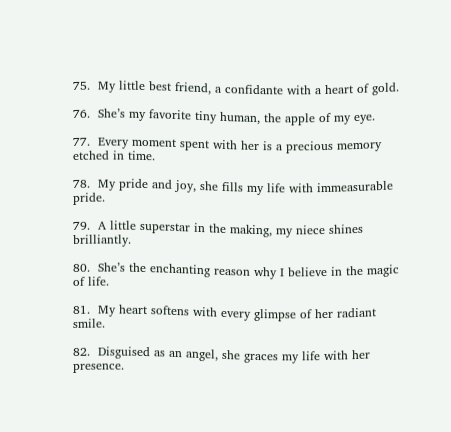75.  My little best friend, a confidante with a heart of gold.

76.  She’s my favorite tiny human, the apple of my eye.

77.  Every moment spent with her is a precious memory etched in time.

78.  My pride and joy, she fills my life with immeasurable pride.

79.  A little superstar in the making, my niece shines brilliantly.

80.  She’s the enchanting reason why I believe in the magic of life.

81.  My heart softens with every glimpse of her radiant smile.

82.  Disguised as an angel, she graces my life with her presence.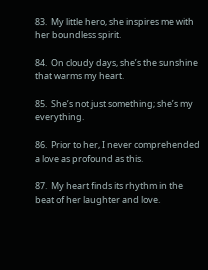83.  My little hero, she inspires me with her boundless spirit.

84.  On cloudy days, she’s the sunshine that warms my heart.

85.  She’s not just something; she’s my everything.

86.  Prior to her, I never comprehended a love as profound as this.

87.  My heart finds its rhythm in the beat of her laughter and love.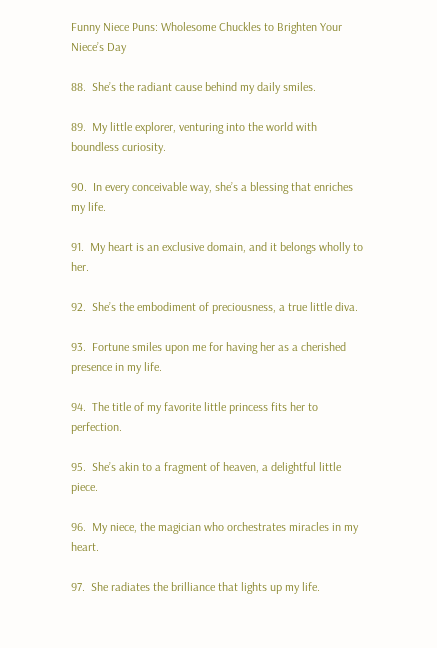Funny Niece Puns: Wholesome Chuckles to Brighten Your Niece’s Day

88.  She’s the radiant cause behind my daily smiles.

89.  My little explorer, venturing into the world with boundless curiosity.

90.  In every conceivable way, she’s a blessing that enriches my life.

91.  My heart is an exclusive domain, and it belongs wholly to her.

92.  She’s the embodiment of preciousness, a true little diva.

93.  Fortune smiles upon me for having her as a cherished presence in my life.

94.  The title of my favorite little princess fits her to perfection.

95.  She’s akin to a fragment of heaven, a delightful little piece.

96.  My niece, the magician who orchestrates miracles in my heart.

97.  She radiates the brilliance that lights up my life.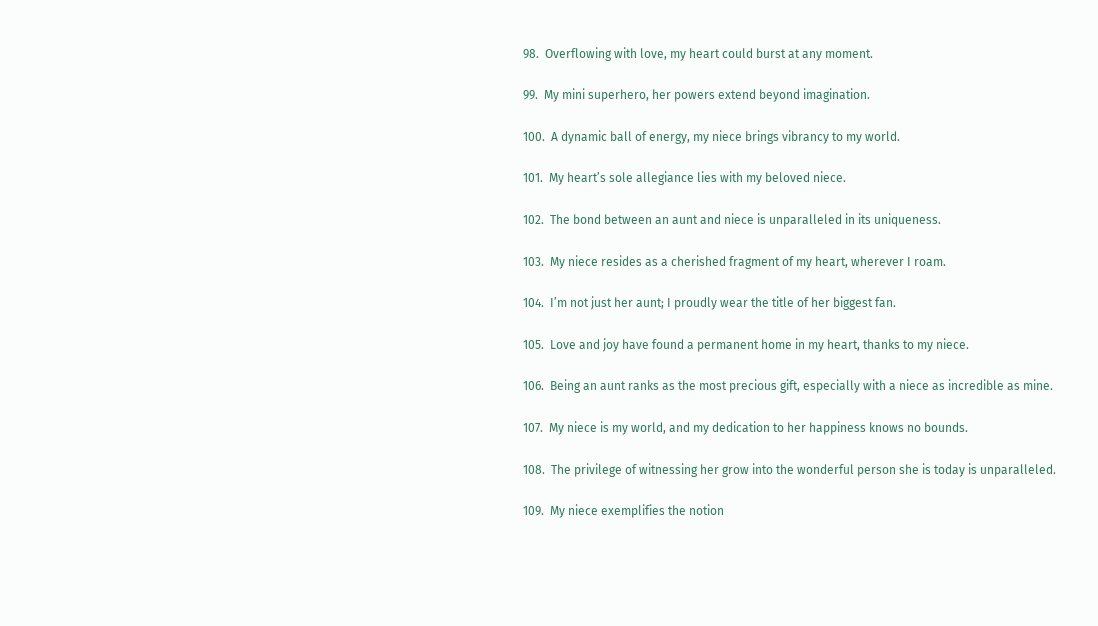98.  Overflowing with love, my heart could burst at any moment.

99.  My mini superhero, her powers extend beyond imagination.

100.  A dynamic ball of energy, my niece brings vibrancy to my world.

101.  My heart’s sole allegiance lies with my beloved niece.

102.  The bond between an aunt and niece is unparalleled in its uniqueness.

103.  My niece resides as a cherished fragment of my heart, wherever I roam.

104.  I’m not just her aunt; I proudly wear the title of her biggest fan.

105.  Love and joy have found a permanent home in my heart, thanks to my niece.

106.  Being an aunt ranks as the most precious gift, especially with a niece as incredible as mine.

107.  My niece is my world, and my dedication to her happiness knows no bounds.

108.  The privilege of witnessing her grow into the wonderful person she is today is unparalleled.

109.  My niece exemplifies the notion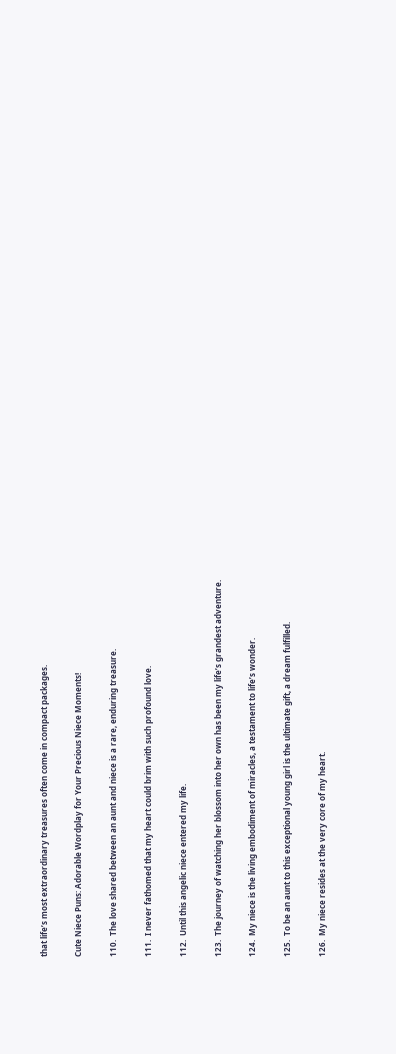that life’s most extraordinary treasures often come in compact packages.

Cute Niece Puns: Adorable Wordplay for Your Precious Niece Moments!

110.  The love shared between an aunt and niece is a rare, enduring treasure.

111.  I never fathomed that my heart could brim with such profound love.

112.  Until this angelic niece entered my life.

123.  The journey of watching her blossom into her own has been my life’s grandest adventure.

124.  My niece is the living embodiment of miracles, a testament to life’s wonder.

125.  To be an aunt to this exceptional young girl is the ultimate gift, a dream fulfilled.

126.  My niece resides at the very core of my heart.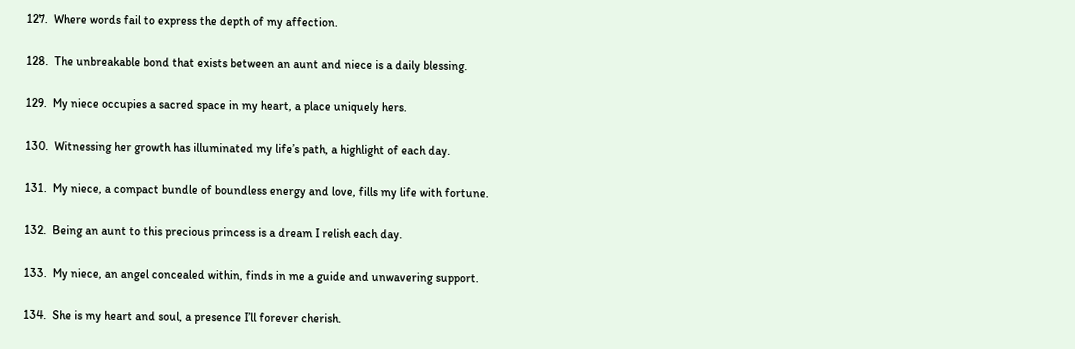127.  Where words fail to express the depth of my affection.

128.  The unbreakable bond that exists between an aunt and niece is a daily blessing.

129.  My niece occupies a sacred space in my heart, a place uniquely hers.

130.  Witnessing her growth has illuminated my life’s path, a highlight of each day.

131.  My niece, a compact bundle of boundless energy and love, fills my life with fortune.

132.  Being an aunt to this precious princess is a dream I relish each day.

133.  My niece, an angel concealed within, finds in me a guide and unwavering support.

134.  She is my heart and soul, a presence I’ll forever cherish.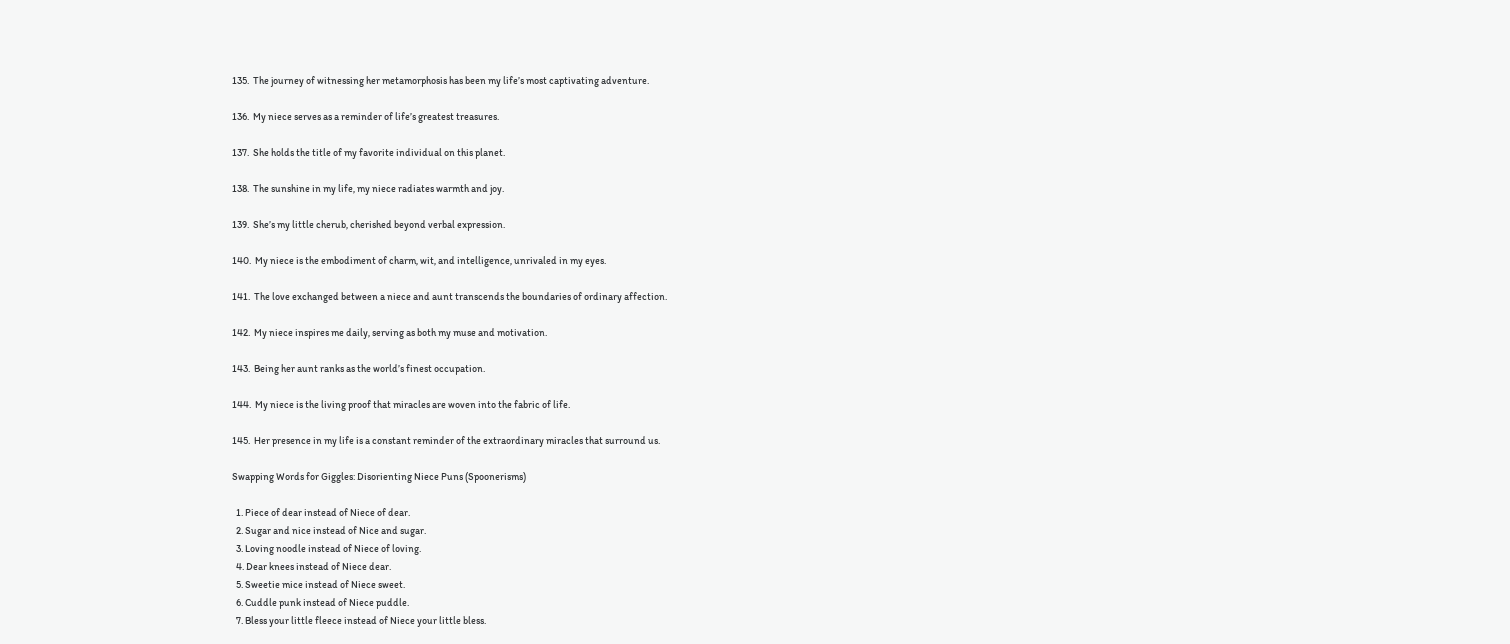135.  The journey of witnessing her metamorphosis has been my life’s most captivating adventure.

136.  My niece serves as a reminder of life’s greatest treasures.

137.  She holds the title of my favorite individual on this planet.

138.  The sunshine in my life, my niece radiates warmth and joy.

139.  She’s my little cherub, cherished beyond verbal expression.

140.  My niece is the embodiment of charm, wit, and intelligence, unrivaled in my eyes.

141.  The love exchanged between a niece and aunt transcends the boundaries of ordinary affection.

142.  My niece inspires me daily, serving as both my muse and motivation.

143.  Being her aunt ranks as the world’s finest occupation.

144.  My niece is the living proof that miracles are woven into the fabric of life.

145.  Her presence in my life is a constant reminder of the extraordinary miracles that surround us.

Swapping Words for Giggles: Disorienting Niece Puns (Spoonerisms)

  1. Piece of dear instead of Niece of dear.
  2. Sugar and nice instead of Nice and sugar.
  3. Loving noodle instead of Niece of loving.
  4. Dear knees instead of Niece dear.
  5. Sweetie mice instead of Niece sweet.
  6. Cuddle punk instead of Niece puddle.
  7. Bless your little fleece instead of Niece your little bless.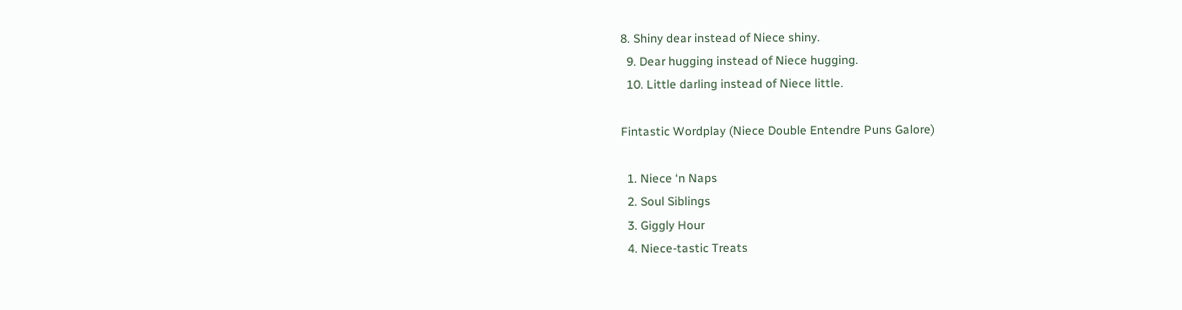8. Shiny dear instead of Niece shiny.
  9. Dear hugging instead of Niece hugging.
  10. Little darling instead of Niece little.

Fintastic Wordplay (Niece Double Entendre Puns Galore)

  1. Niece ‘n Naps
  2. Soul Siblings
  3. Giggly Hour
  4. Niece-tastic Treats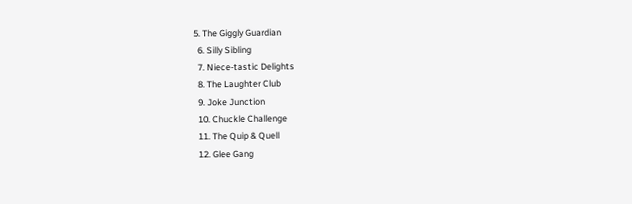5. The Giggly Guardian
  6. Silly Sibling
  7. Niece-tastic Delights
  8. The Laughter Club
  9. Joke Junction
  10. Chuckle Challenge
  11. The Quip & Quell
  12. Glee Gang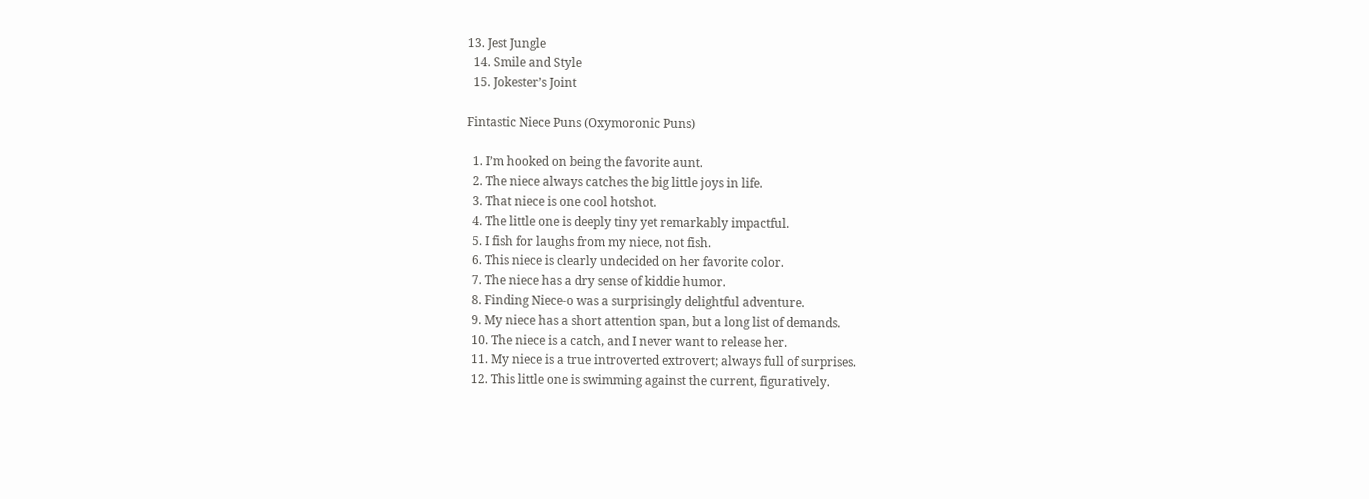13. Jest Jungle
  14. Smile and Style
  15. Jokester’s Joint

Fintastic Niece Puns (Oxymoronic Puns)

  1. I’m hooked on being the favorite aunt.
  2. The niece always catches the big little joys in life.
  3. That niece is one cool hotshot.
  4. The little one is deeply tiny yet remarkably impactful.
  5. I fish for laughs from my niece, not fish.
  6. This niece is clearly undecided on her favorite color.
  7. The niece has a dry sense of kiddie humor.
  8. Finding Niece-o was a surprisingly delightful adventure.
  9. My niece has a short attention span, but a long list of demands.
  10. The niece is a catch, and I never want to release her.
  11. My niece is a true introverted extrovert; always full of surprises.
  12. This little one is swimming against the current, figuratively.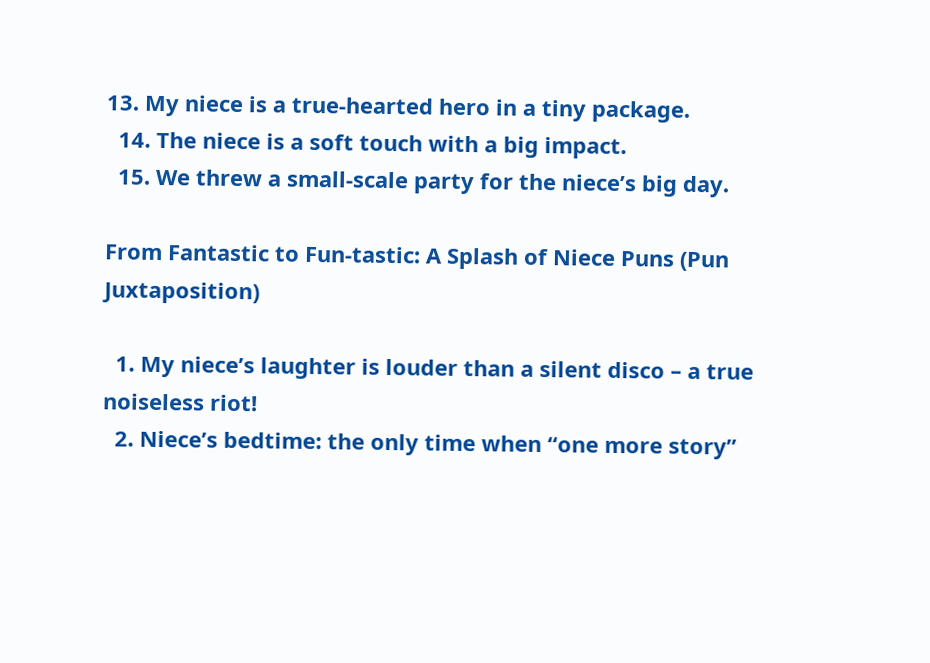13. My niece is a true-hearted hero in a tiny package.
  14. The niece is a soft touch with a big impact.
  15. We threw a small-scale party for the niece’s big day.

From Fantastic to Fun-tastic: A Splash of Niece Puns (Pun Juxtaposition)

  1. My niece’s laughter is louder than a silent disco – a true noiseless riot!
  2. Niece’s bedtime: the only time when “one more story”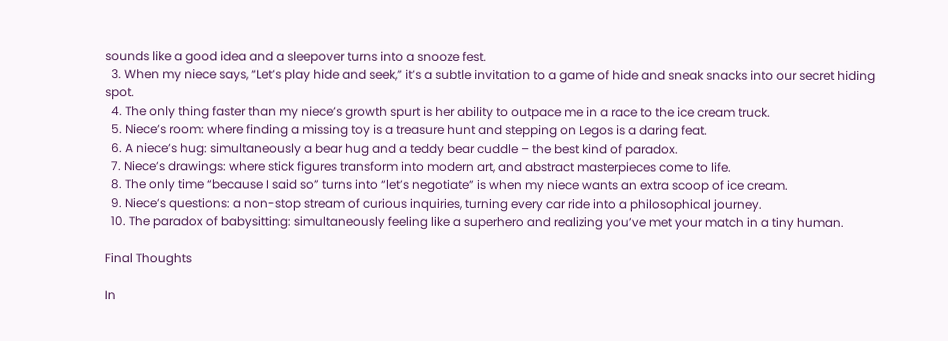sounds like a good idea and a sleepover turns into a snooze fest.
  3. When my niece says, “Let’s play hide and seek,” it’s a subtle invitation to a game of hide and sneak snacks into our secret hiding spot.
  4. The only thing faster than my niece’s growth spurt is her ability to outpace me in a race to the ice cream truck.
  5. Niece’s room: where finding a missing toy is a treasure hunt and stepping on Legos is a daring feat.
  6. A niece’s hug: simultaneously a bear hug and a teddy bear cuddle – the best kind of paradox.
  7. Niece’s drawings: where stick figures transform into modern art, and abstract masterpieces come to life.
  8. The only time “because I said so” turns into “let’s negotiate” is when my niece wants an extra scoop of ice cream.
  9. Niece’s questions: a non-stop stream of curious inquiries, turning every car ride into a philosophical journey.
  10. The paradox of babysitting: simultaneously feeling like a superhero and realizing you’ve met your match in a tiny human.

Final Thoughts

In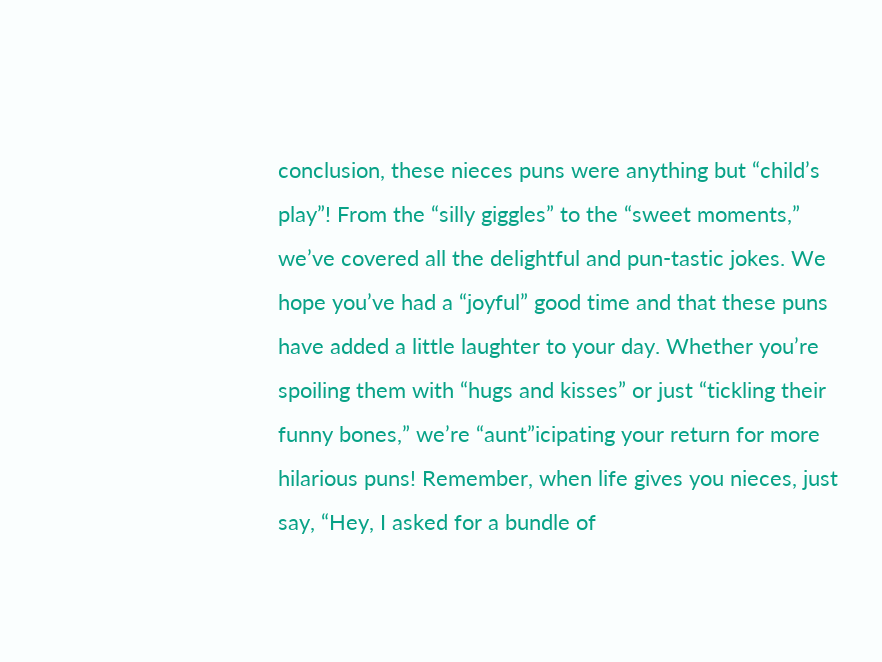conclusion, these nieces puns were anything but “child’s play”! From the “silly giggles” to the “sweet moments,” we’ve covered all the delightful and pun-tastic jokes. We hope you’ve had a “joyful” good time and that these puns have added a little laughter to your day. Whether you’re spoiling them with “hugs and kisses” or just “tickling their funny bones,” we’re “aunt”icipating your return for more hilarious puns! Remember, when life gives you nieces, just say, “Hey, I asked for a bundle of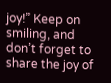joy!” Keep on smiling, and don’t forget to share the joy of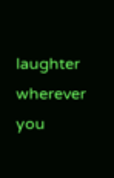laughter wherever you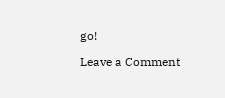go!

Leave a Comment